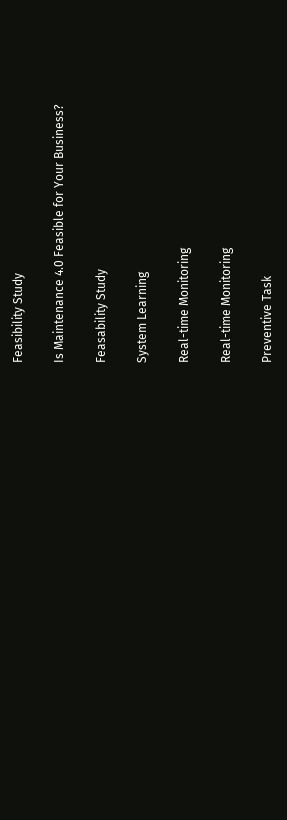Feasibility Study

Is Maintenance 4.0 Feasible for Your Business?

Feasability Study

System Learning

Real-time Monitoring

Real-time Monitoring

Preventive Task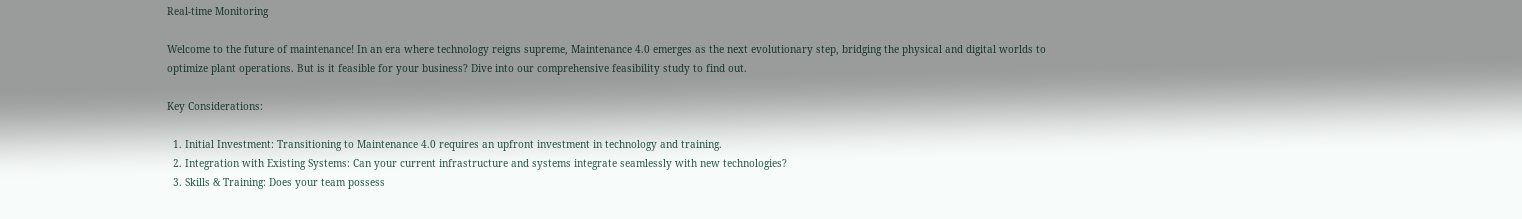Real-time Monitoring

Welcome to the future of maintenance! In an era where technology reigns supreme, Maintenance 4.0 emerges as the next evolutionary step, bridging the physical and digital worlds to optimize plant operations. But is it feasible for your business? Dive into our comprehensive feasibility study to find out.

Key Considerations:

  1. Initial Investment: Transitioning to Maintenance 4.0 requires an upfront investment in technology and training.
  2. Integration with Existing Systems: Can your current infrastructure and systems integrate seamlessly with new technologies?
  3. Skills & Training: Does your team possess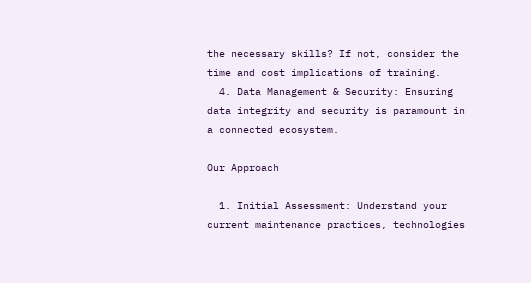the necessary skills? If not, consider the time and cost implications of training.
  4. Data Management & Security: Ensuring data integrity and security is paramount in a connected ecosystem.

Our Approach

  1. Initial Assessment: Understand your current maintenance practices, technologies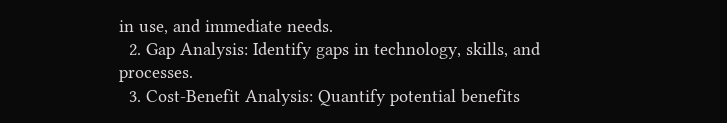in use, and immediate needs.
  2. Gap Analysis: Identify gaps in technology, skills, and processes.
  3. Cost-Benefit Analysis: Quantify potential benefits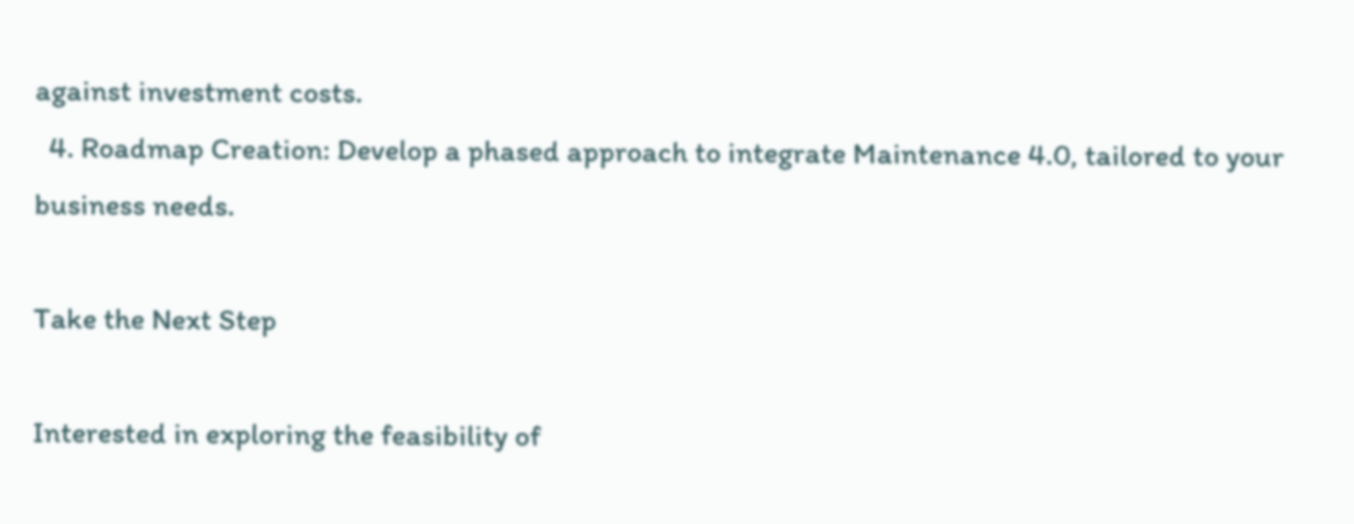against investment costs.
  4. Roadmap Creation: Develop a phased approach to integrate Maintenance 4.0, tailored to your business needs.

Take the Next Step

Interested in exploring the feasibility of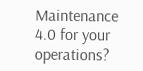Maintenance 4.0 for your operations?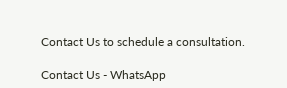Contact Us to schedule a consultation.

Contact Us - WhatsApp